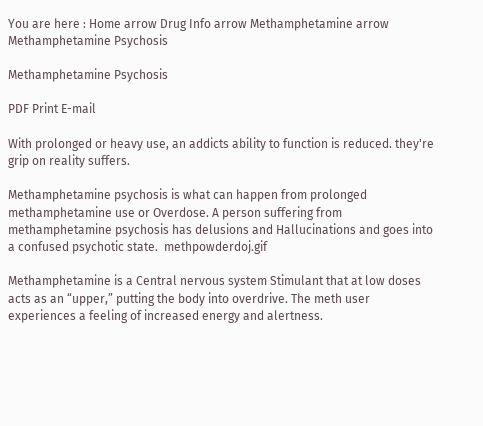You are here : Home arrow Drug Info arrow Methamphetamine arrow Methamphetamine Psychosis

Methamphetamine Psychosis

PDF Print E-mail

With prolonged or heavy use, an addicts ability to function is reduced. they're grip on reality suffers.

Methamphetamine psychosis is what can happen from prolonged methamphetamine use or Overdose. A person suffering from methamphetamine psychosis has delusions and Hallucinations and goes into a confused psychotic state.  methpowderdoj.gif

Methamphetamine is a Central nervous system Stimulant that at low doses acts as an “upper,” putting the body into overdrive. The meth user experiences a feeling of increased energy and alertness.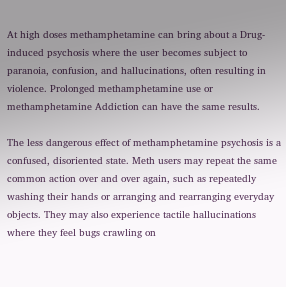At high doses methamphetamine can bring about a Drug-induced psychosis where the user becomes subject to paranoia, confusion, and hallucinations, often resulting in violence. Prolonged methamphetamine use or methamphetamine Addiction can have the same results.

The less dangerous effect of methamphetamine psychosis is a confused, disoriented state. Meth users may repeat the same common action over and over again, such as repeatedly washing their hands or arranging and rearranging everyday objects. They may also experience tactile hallucinations where they feel bugs crawling on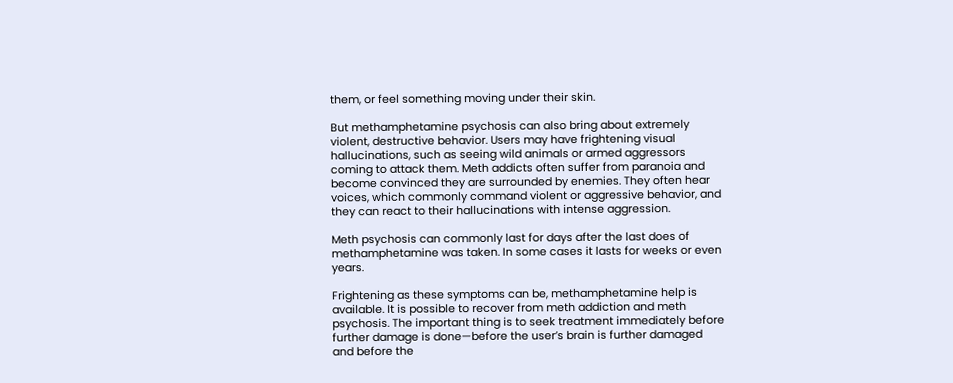them, or feel something moving under their skin.

But methamphetamine psychosis can also bring about extremely violent, destructive behavior. Users may have frightening visual hallucinations, such as seeing wild animals or armed aggressors coming to attack them. Meth addicts often suffer from paranoia and become convinced they are surrounded by enemies. They often hear voices, which commonly command violent or aggressive behavior, and they can react to their hallucinations with intense aggression.

Meth psychosis can commonly last for days after the last does of methamphetamine was taken. In some cases it lasts for weeks or even years.

Frightening as these symptoms can be, methamphetamine help is available. It is possible to recover from meth addiction and meth psychosis. The important thing is to seek treatment immediately before further damage is done—before the user’s brain is further damaged and before the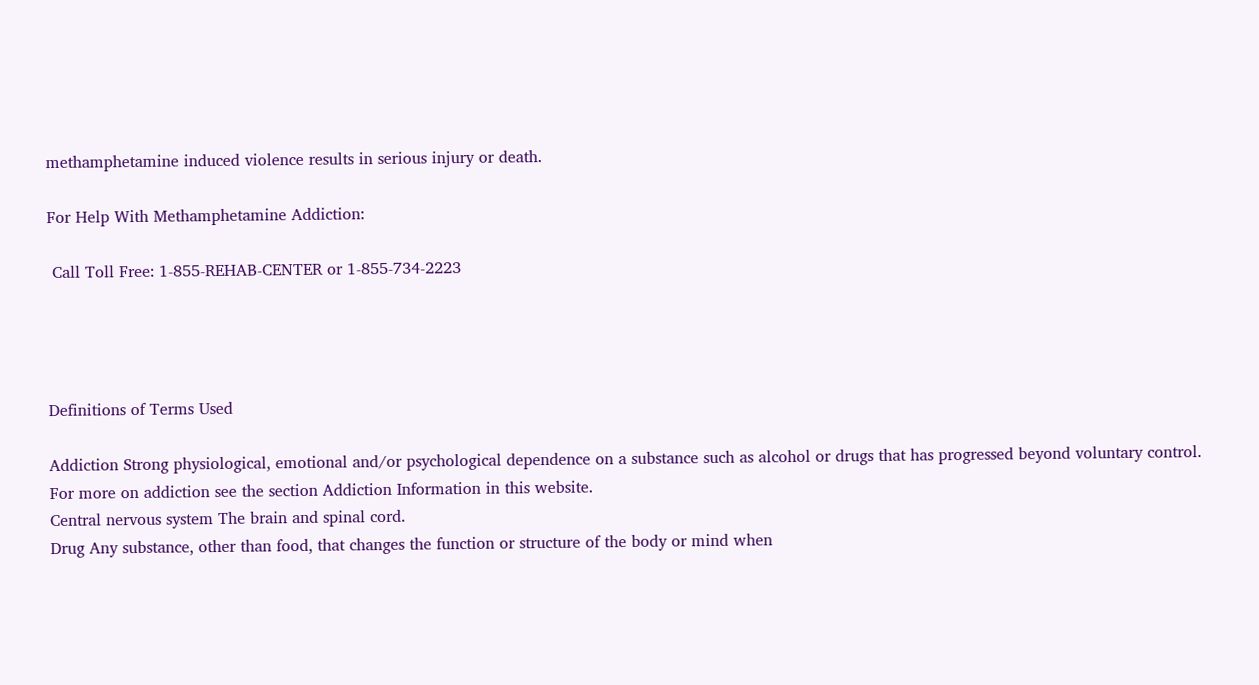methamphetamine induced violence results in serious injury or death.

For Help With Methamphetamine Addiction:

 Call Toll Free: 1-855-REHAB-CENTER or 1-855-734-2223




Definitions of Terms Used

Addiction Strong physiological, emotional and/or psychological dependence on a substance such as alcohol or drugs that has progressed beyond voluntary control. For more on addiction see the section Addiction Information in this website.
Central nervous system The brain and spinal cord.
Drug Any substance, other than food, that changes the function or structure of the body or mind when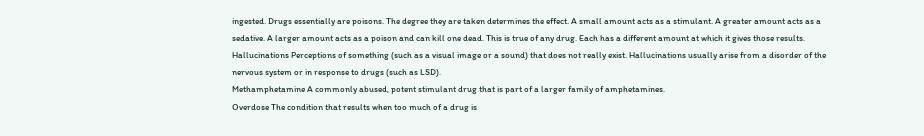ingested. Drugs essentially are poisons. The degree they are taken determines the effect. A small amount acts as a stimulant. A greater amount acts as a sedative. A larger amount acts as a poison and can kill one dead. This is true of any drug. Each has a different amount at which it gives those results.
Hallucinations Perceptions of something (such as a visual image or a sound) that does not really exist. Hallucinations usually arise from a disorder of the nervous system or in response to drugs (such as LSD).
Methamphetamine A commonly abused, potent stimulant drug that is part of a larger family of amphetamines.
Overdose The condition that results when too much of a drug is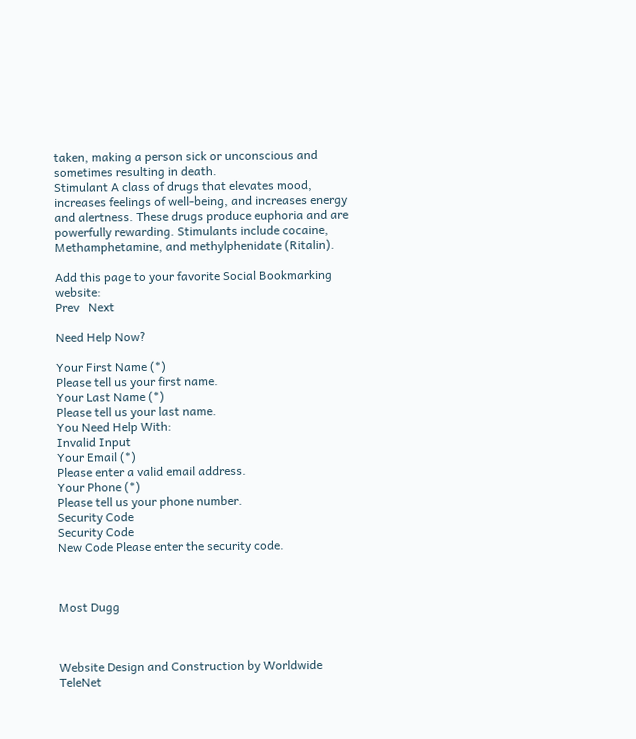taken, making a person sick or unconscious and sometimes resulting in death.
Stimulant A class of drugs that elevates mood, increases feelings of well-being, and increases energy and alertness. These drugs produce euphoria and are powerfully rewarding. Stimulants include cocaine,
Methamphetamine, and methylphenidate (Ritalin).

Add this page to your favorite Social Bookmarking website:
Prev   Next

Need Help Now?

Your First Name (*)
Please tell us your first name.
Your Last Name (*)
Please tell us your last name.
You Need Help With:
Invalid Input
Your Email (*)
Please enter a valid email address.
Your Phone (*)
Please tell us your phone number.
Security Code
Security Code
New Code Please enter the security code.



Most Dugg



Website Design and Construction by Worldwide TeleNet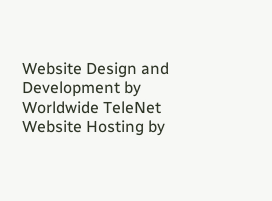Website Design and Development by Worldwide TeleNet
Website Hosting by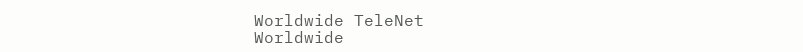Worldwide TeleNet
Worldwide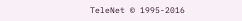TeleNet © 1995-2016